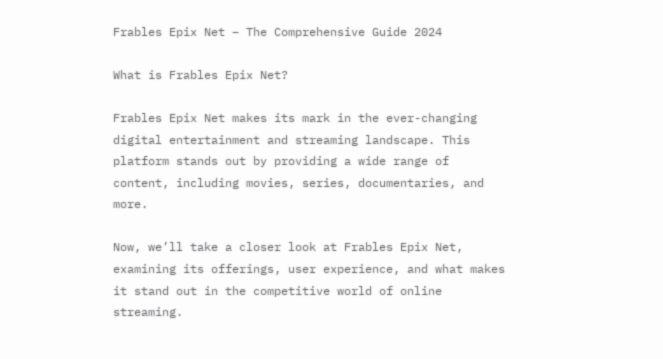Frables Epix Net – The Comprehensive Guide 2024

What is Frables Epix Net?

Frables Epix Net makes its mark in the ever-changing digital entertainment and streaming landscape. This platform stands out by providing a wide range of content, including movies, series, documentaries, and more.

Now, we’ll take a closer look at Frables Epix Net, examining its offerings, user experience, and what makes it stand out in the competitive world of online streaming.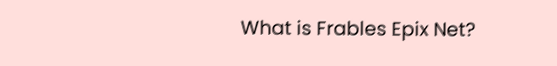What is Frables Epix Net?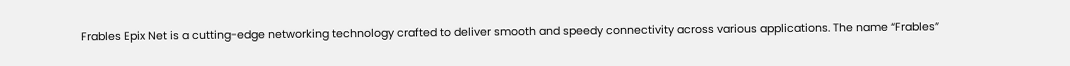Frables Epix Net is a cutting-edge networking technology crafted to deliver smooth and speedy connectivity across various applications. The name “Frables”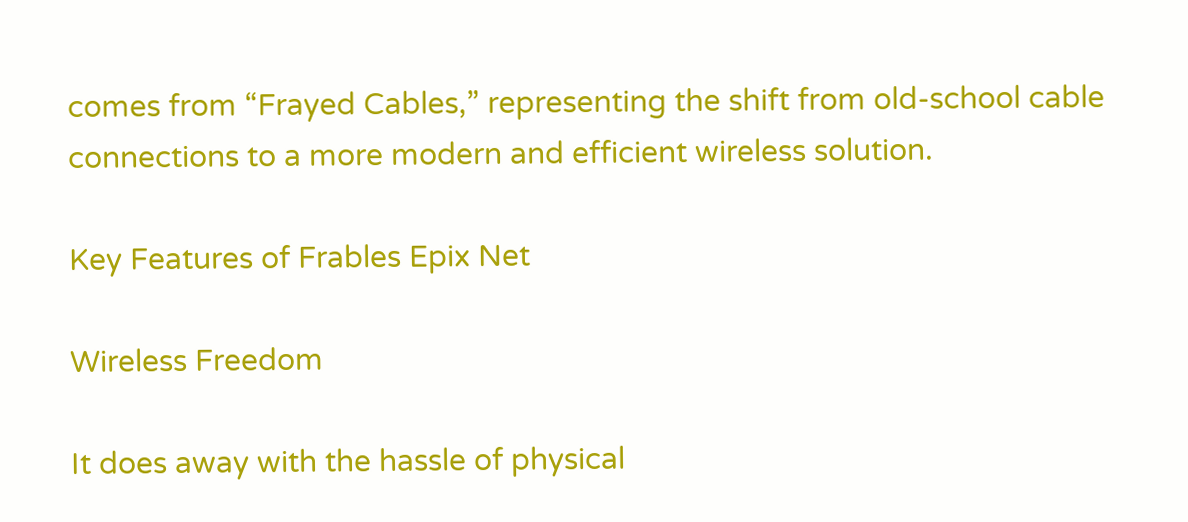comes from “Frayed Cables,” representing the shift from old-school cable connections to a more modern and efficient wireless solution.

Key Features of Frables Epix Net

Wireless Freedom

It does away with the hassle of physical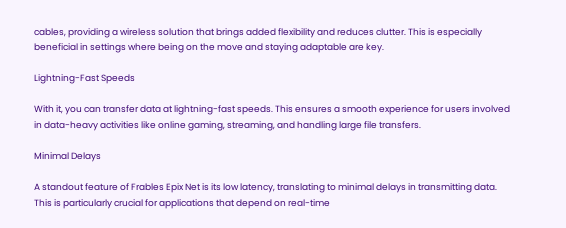cables, providing a wireless solution that brings added flexibility and reduces clutter. This is especially beneficial in settings where being on the move and staying adaptable are key.

Lightning-Fast Speeds

With it, you can transfer data at lightning-fast speeds. This ensures a smooth experience for users involved in data-heavy activities like online gaming, streaming, and handling large file transfers.

Minimal Delays

A standout feature of Frables Epix Net is its low latency, translating to minimal delays in transmitting data. This is particularly crucial for applications that depend on real-time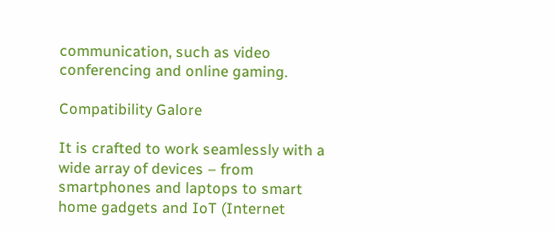communication, such as video conferencing and online gaming.

Compatibility Galore

It is crafted to work seamlessly with a wide array of devices – from smartphones and laptops to smart home gadgets and IoT (Internet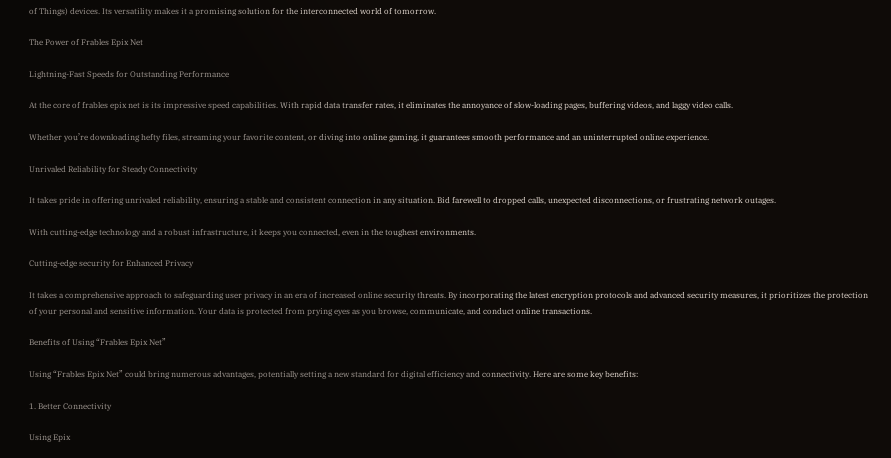of Things) devices. Its versatility makes it a promising solution for the interconnected world of tomorrow.

The Power of Frables Epix Net

Lightning-Fast Speeds for Outstanding Performance

At the core of frables epix net is its impressive speed capabilities. With rapid data transfer rates, it eliminates the annoyance of slow-loading pages, buffering videos, and laggy video calls.

Whether you’re downloading hefty files, streaming your favorite content, or diving into online gaming, it guarantees smooth performance and an uninterrupted online experience.

Unrivaled Reliability for Steady Connectivity

It takes pride in offering unrivaled reliability, ensuring a stable and consistent connection in any situation. Bid farewell to dropped calls, unexpected disconnections, or frustrating network outages.

With cutting-edge technology and a robust infrastructure, it keeps you connected, even in the toughest environments.

Cutting-edge security for Enhanced Privacy

It takes a comprehensive approach to safeguarding user privacy in an era of increased online security threats. By incorporating the latest encryption protocols and advanced security measures, it prioritizes the protection of your personal and sensitive information. Your data is protected from prying eyes as you browse, communicate, and conduct online transactions.

Benefits of Using “Frables Epix Net”

Using “Frables Epix Net” could bring numerous advantages, potentially setting a new standard for digital efficiency and connectivity. Here are some key benefits:

1. Better Connectivity

Using Epix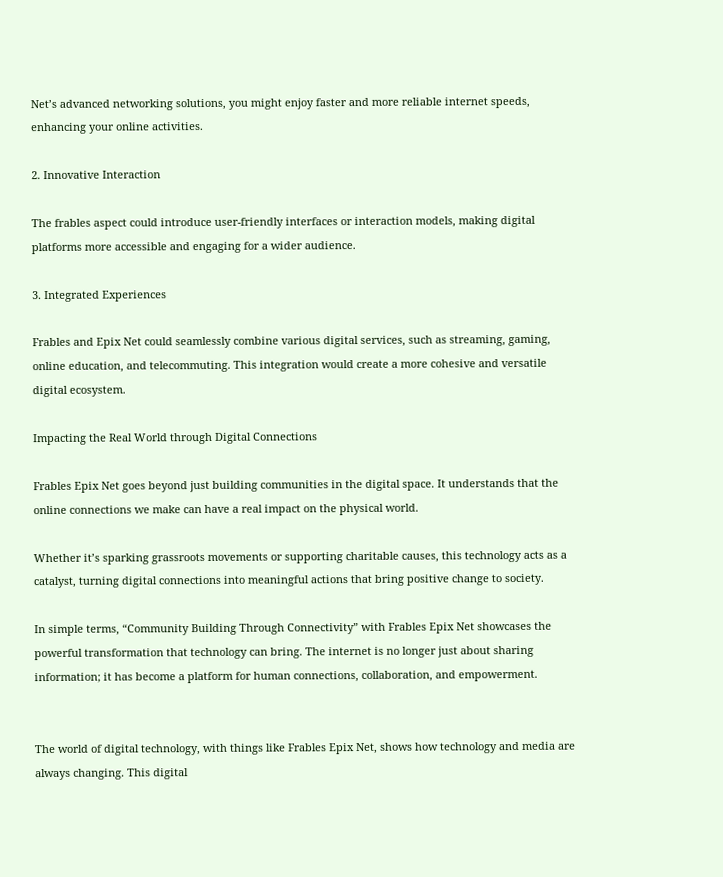Net’s advanced networking solutions, you might enjoy faster and more reliable internet speeds, enhancing your online activities.

2. Innovative Interaction

The frables aspect could introduce user-friendly interfaces or interaction models, making digital platforms more accessible and engaging for a wider audience.

3. Integrated Experiences

Frables and Epix Net could seamlessly combine various digital services, such as streaming, gaming, online education, and telecommuting. This integration would create a more cohesive and versatile digital ecosystem.

Impacting the Real World through Digital Connections

Frables Epix Net goes beyond just building communities in the digital space. It understands that the online connections we make can have a real impact on the physical world.

Whether it’s sparking grassroots movements or supporting charitable causes, this technology acts as a catalyst, turning digital connections into meaningful actions that bring positive change to society.

In simple terms, “Community Building Through Connectivity” with Frables Epix Net showcases the powerful transformation that technology can bring. The internet is no longer just about sharing information; it has become a platform for human connections, collaboration, and empowerment.


The world of digital technology, with things like Frables Epix Net, shows how technology and media are always changing. This digital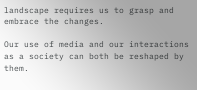landscape requires us to grasp and embrace the changes.

Our use of media and our interactions as a society can both be reshaped by them.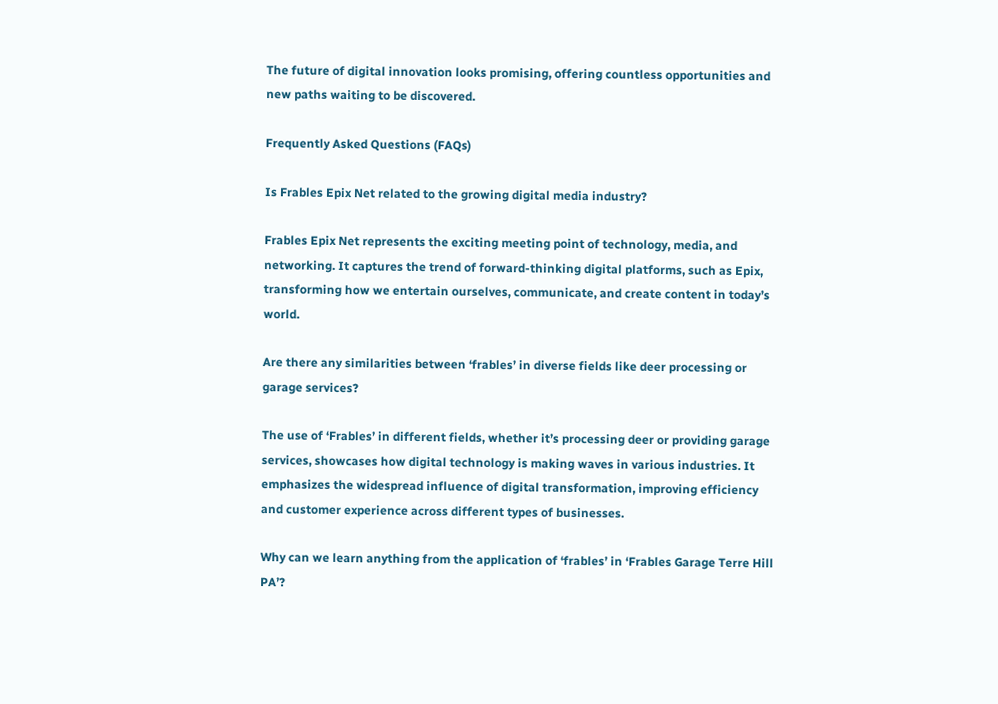The future of digital innovation looks promising, offering countless opportunities and new paths waiting to be discovered.

Frequently Asked Questions (FAQs)

Is Frables Epix Net related to the growing digital media industry?

Frables Epix Net represents the exciting meeting point of technology, media, and networking. It captures the trend of forward-thinking digital platforms, such as Epix, transforming how we entertain ourselves, communicate, and create content in today’s world.

Are there any similarities between ‘frables’ in diverse fields like deer processing or garage services?

The use of ‘Frables’ in different fields, whether it’s processing deer or providing garage services, showcases how digital technology is making waves in various industries. It emphasizes the widespread influence of digital transformation, improving efficiency and customer experience across different types of businesses.

Why can we learn anything from the application of ‘frables’ in ‘Frables Garage Terre Hill PA’?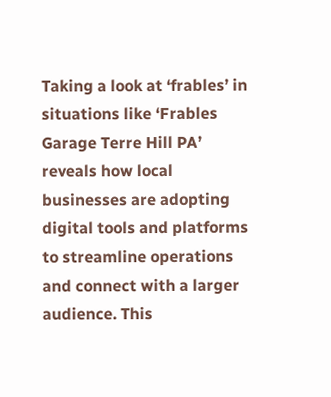Taking a look at ‘frables’ in situations like ‘Frables Garage Terre Hill PA’ reveals how local businesses are adopting digital tools and platforms to streamline operations and connect with a larger audience. This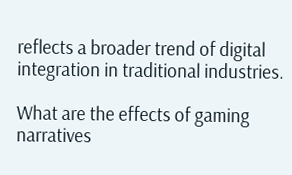reflects a broader trend of digital integration in traditional industries.

What are the effects of gaming narratives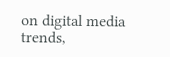on digital media trends,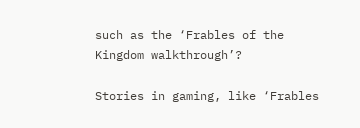such as the ‘Frables of the Kingdom walkthrough’?

Stories in gaming, like ‘Frables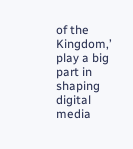of the Kingdom,’ play a big part in shaping digital media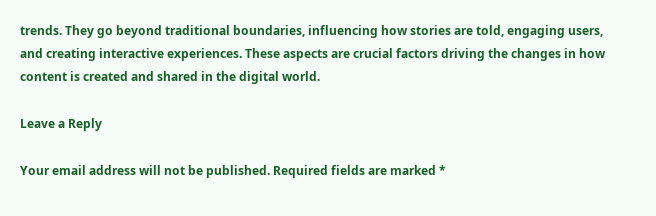trends. They go beyond traditional boundaries, influencing how stories are told, engaging users, and creating interactive experiences. These aspects are crucial factors driving the changes in how content is created and shared in the digital world.

Leave a Reply

Your email address will not be published. Required fields are marked *